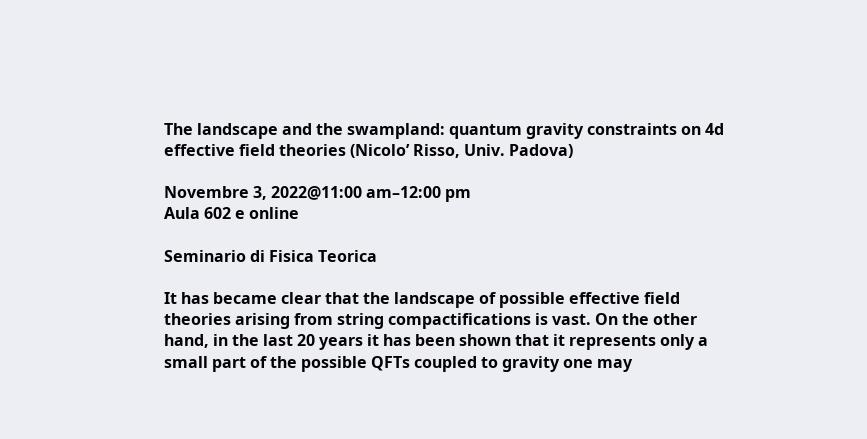The landscape and the swampland: quantum gravity constraints on 4d effective field theories (Nicolo’ Risso, Univ. Padova)

Novembre 3, 2022@11:00 am–12:00 pm
Aula 602 e online

Seminario di Fisica Teorica

It has became clear that the landscape of possible effective field theories arising from string compactifications is vast. On the other hand, in the last 20 years it has been shown that it represents only a small part of the possible QFTs coupled to gravity one may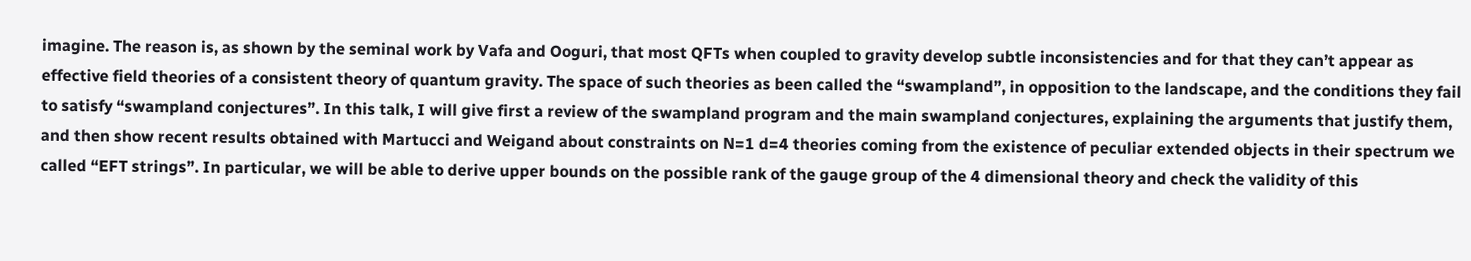imagine. The reason is, as shown by the seminal work by Vafa and Ooguri, that most QFTs when coupled to gravity develop subtle inconsistencies and for that they can’t appear as effective field theories of a consistent theory of quantum gravity. The space of such theories as been called the “swampland”, in opposition to the landscape, and the conditions they fail to satisfy “swampland conjectures”. In this talk, I will give first a review of the swampland program and the main swampland conjectures, explaining the arguments that justify them, and then show recent results obtained with Martucci and Weigand about constraints on N=1 d=4 theories coming from the existence of peculiar extended objects in their spectrum we called “EFT strings”. In particular, we will be able to derive upper bounds on the possible rank of the gauge group of the 4 dimensional theory and check the validity of this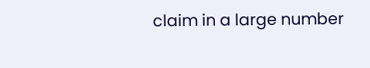claim in a large number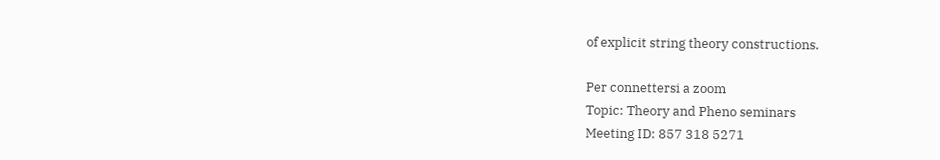of explicit string theory constructions.

Per connettersi a zoom
Topic: Theory and Pheno seminars
Meeting ID: 857 318 5271